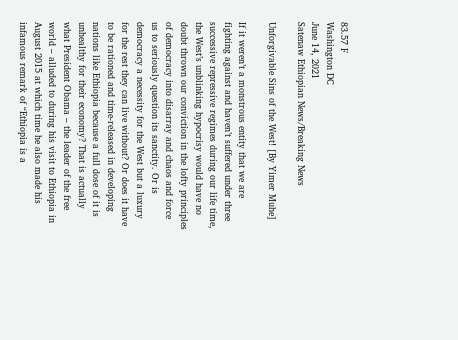83.57 F
Washington DC
June 14, 2021
Satenaw Ethiopian News/Breaking News

Unforgivable Sins of the West! [By Yimer Muhe]

If it weren’t a monstrous entity that we are fighting against and haven’t suffered under three successive repressive regimes during our life time, the West’s unblinking hypocrisy would have no doubt thrown our conviction in the lofty principles of democracy into disarray and chaos and force us to seriously question its sanctity. Or is democracy a necessity for the West but a luxury for the rest they can live without? Or does it have to be rationed and time-released in developing nations like Ethiopia because a full dose of it is unhealthy for their economy? That is actually what President Obama – the leader of the free world – alluded to during his visit to Ethiopia in August 2015 at which time he also made his infamous remark of “Ethiopia is a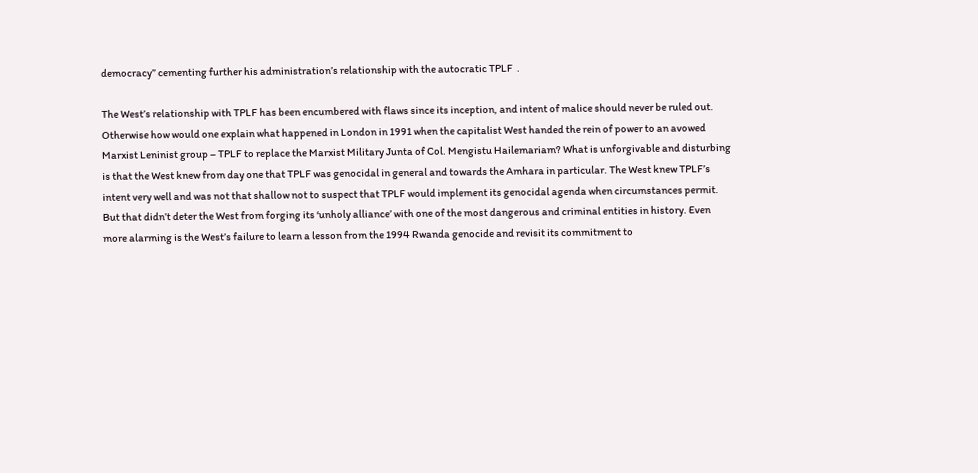democracy” cementing further his administration’s relationship with the autocratic TPLF  .

The West’s relationship with TPLF has been encumbered with flaws since its inception, and intent of malice should never be ruled out. Otherwise how would one explain what happened in London in 1991 when the capitalist West handed the rein of power to an avowed Marxist Leninist group – TPLF to replace the Marxist Military Junta of Col. Mengistu Hailemariam? What is unforgivable and disturbing is that the West knew from day one that TPLF was genocidal in general and towards the Amhara in particular. The West knew TPLF’s intent very well and was not that shallow not to suspect that TPLF would implement its genocidal agenda when circumstances permit. But that didn’t deter the West from forging its ‘unholy alliance’ with one of the most dangerous and criminal entities in history. Even more alarming is the West’s failure to learn a lesson from the 1994 Rwanda genocide and revisit its commitment to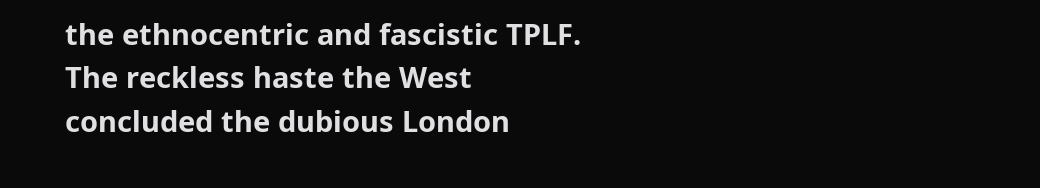the ethnocentric and fascistic TPLF. The reckless haste the West concluded the dubious London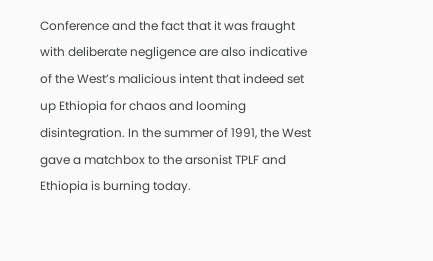Conference and the fact that it was fraught with deliberate negligence are also indicative of the West’s malicious intent that indeed set up Ethiopia for chaos and looming disintegration. In the summer of 1991, the West gave a matchbox to the arsonist TPLF and Ethiopia is burning today.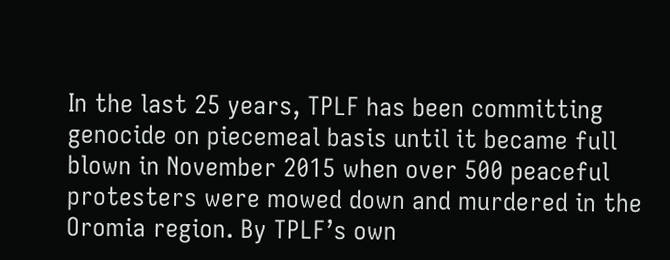In the last 25 years, TPLF has been committing genocide on piecemeal basis until it became full blown in November 2015 when over 500 peaceful protesters were mowed down and murdered in the Oromia region. By TPLF’s own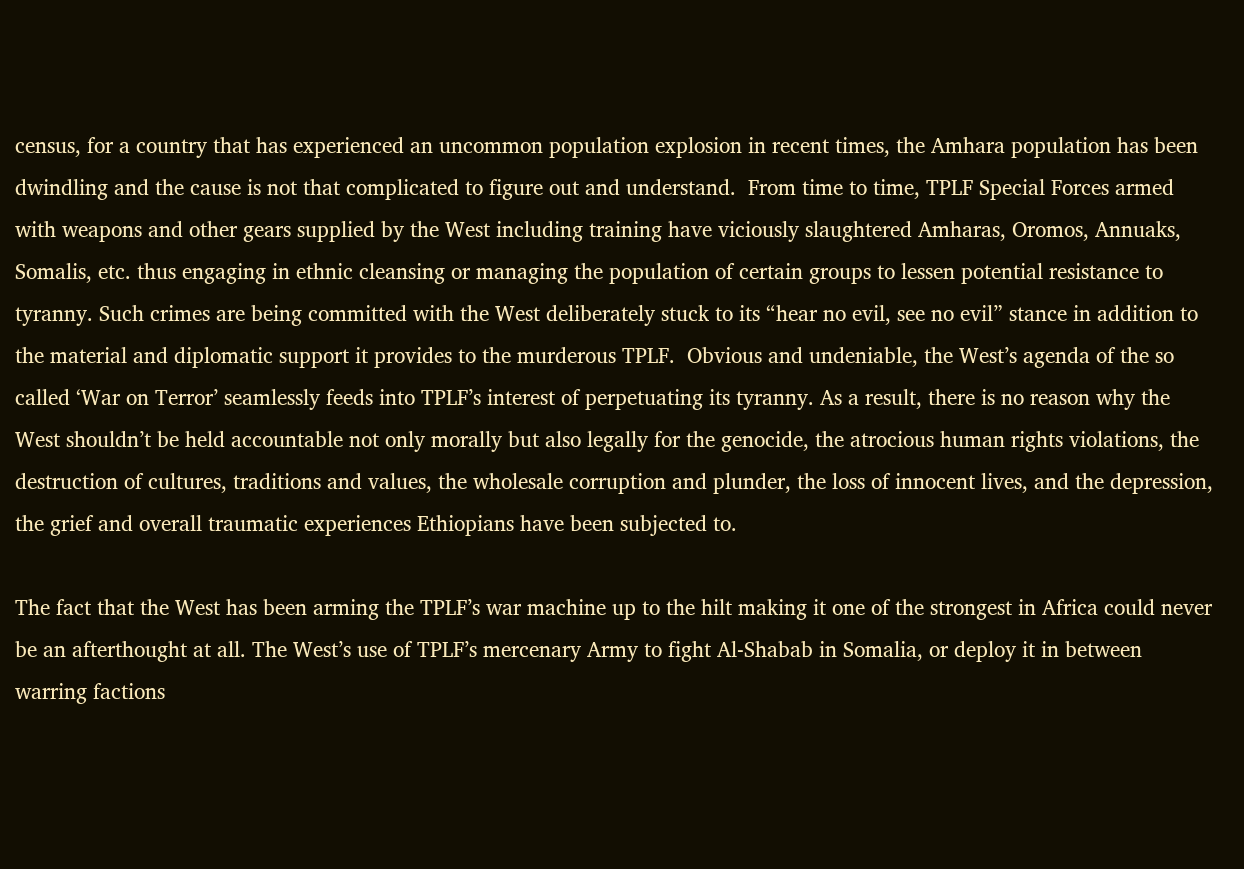census, for a country that has experienced an uncommon population explosion in recent times, the Amhara population has been dwindling and the cause is not that complicated to figure out and understand.  From time to time, TPLF Special Forces armed with weapons and other gears supplied by the West including training have viciously slaughtered Amharas, Oromos, Annuaks, Somalis, etc. thus engaging in ethnic cleansing or managing the population of certain groups to lessen potential resistance to tyranny. Such crimes are being committed with the West deliberately stuck to its “hear no evil, see no evil” stance in addition to the material and diplomatic support it provides to the murderous TPLF.  Obvious and undeniable, the West’s agenda of the so called ‘War on Terror’ seamlessly feeds into TPLF’s interest of perpetuating its tyranny. As a result, there is no reason why the West shouldn’t be held accountable not only morally but also legally for the genocide, the atrocious human rights violations, the destruction of cultures, traditions and values, the wholesale corruption and plunder, the loss of innocent lives, and the depression, the grief and overall traumatic experiences Ethiopians have been subjected to.

The fact that the West has been arming the TPLF’s war machine up to the hilt making it one of the strongest in Africa could never be an afterthought at all. The West’s use of TPLF’s mercenary Army to fight Al-Shabab in Somalia, or deploy it in between warring factions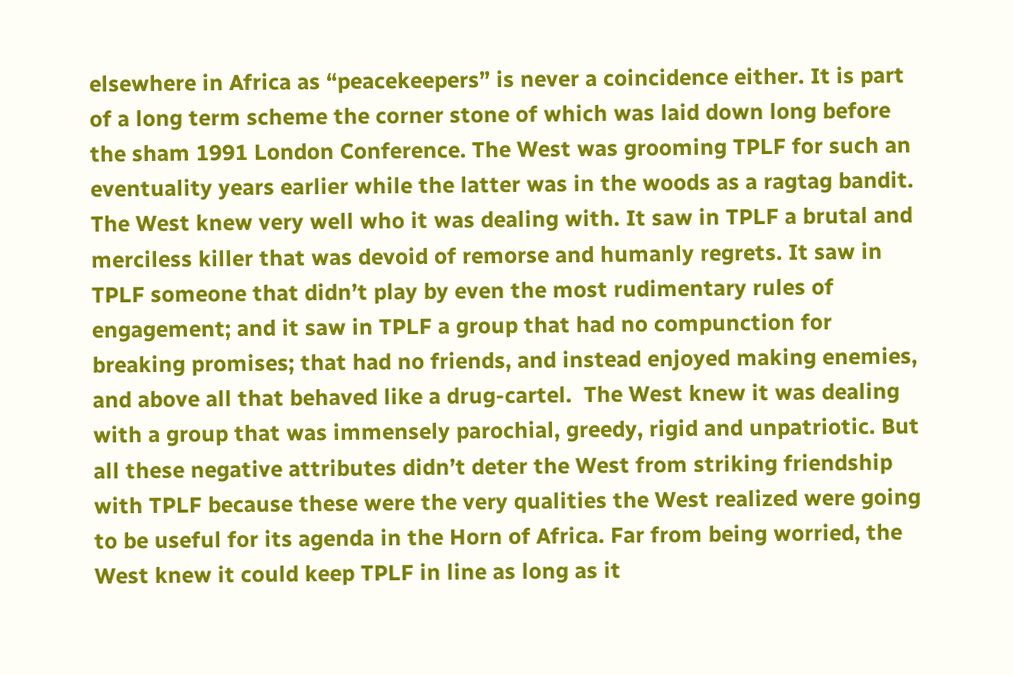elsewhere in Africa as “peacekeepers” is never a coincidence either. It is part of a long term scheme the corner stone of which was laid down long before the sham 1991 London Conference. The West was grooming TPLF for such an eventuality years earlier while the latter was in the woods as a ragtag bandit. The West knew very well who it was dealing with. It saw in TPLF a brutal and merciless killer that was devoid of remorse and humanly regrets. It saw in TPLF someone that didn’t play by even the most rudimentary rules of engagement; and it saw in TPLF a group that had no compunction for breaking promises; that had no friends, and instead enjoyed making enemies, and above all that behaved like a drug-cartel.  The West knew it was dealing with a group that was immensely parochial, greedy, rigid and unpatriotic. But all these negative attributes didn’t deter the West from striking friendship with TPLF because these were the very qualities the West realized were going to be useful for its agenda in the Horn of Africa. Far from being worried, the West knew it could keep TPLF in line as long as it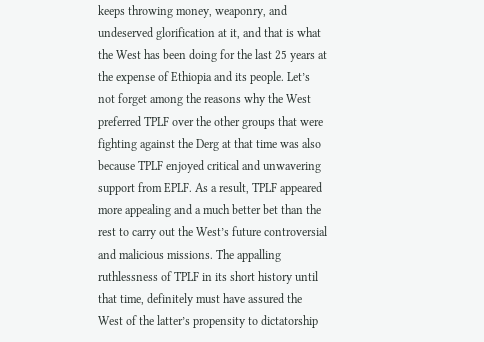keeps throwing money, weaponry, and undeserved glorification at it, and that is what the West has been doing for the last 25 years at the expense of Ethiopia and its people. Let’s not forget among the reasons why the West preferred TPLF over the other groups that were fighting against the Derg at that time was also because TPLF enjoyed critical and unwavering support from EPLF. As a result, TPLF appeared more appealing and a much better bet than the rest to carry out the West’s future controversial and malicious missions. The appalling ruthlessness of TPLF in its short history until that time, definitely must have assured the West of the latter’s propensity to dictatorship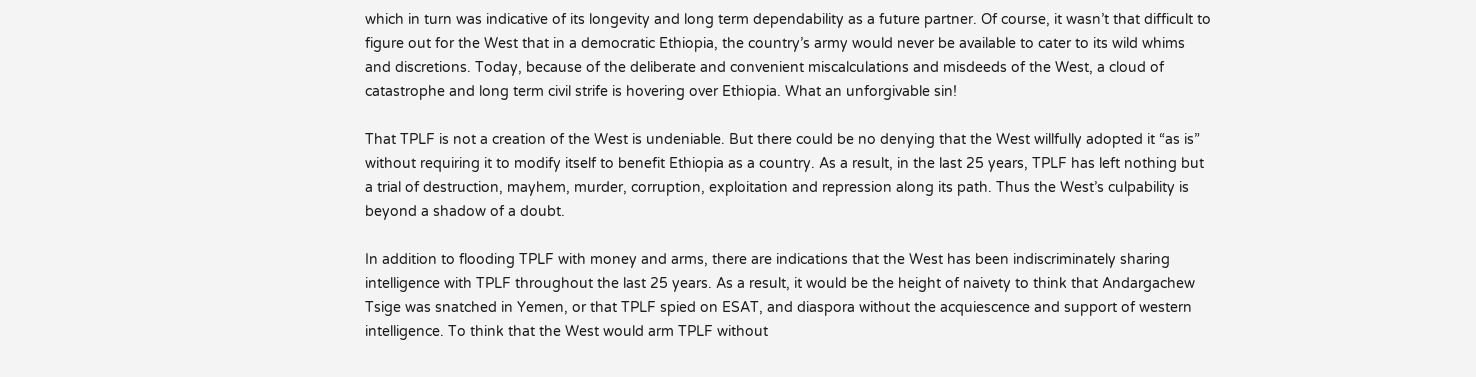which in turn was indicative of its longevity and long term dependability as a future partner. Of course, it wasn’t that difficult to figure out for the West that in a democratic Ethiopia, the country’s army would never be available to cater to its wild whims and discretions. Today, because of the deliberate and convenient miscalculations and misdeeds of the West, a cloud of catastrophe and long term civil strife is hovering over Ethiopia. What an unforgivable sin!

That TPLF is not a creation of the West is undeniable. But there could be no denying that the West willfully adopted it “as is” without requiring it to modify itself to benefit Ethiopia as a country. As a result, in the last 25 years, TPLF has left nothing but a trial of destruction, mayhem, murder, corruption, exploitation and repression along its path. Thus the West’s culpability is beyond a shadow of a doubt.

In addition to flooding TPLF with money and arms, there are indications that the West has been indiscriminately sharing intelligence with TPLF throughout the last 25 years. As a result, it would be the height of naivety to think that Andargachew Tsige was snatched in Yemen, or that TPLF spied on ESAT, and diaspora without the acquiescence and support of western intelligence. To think that the West would arm TPLF without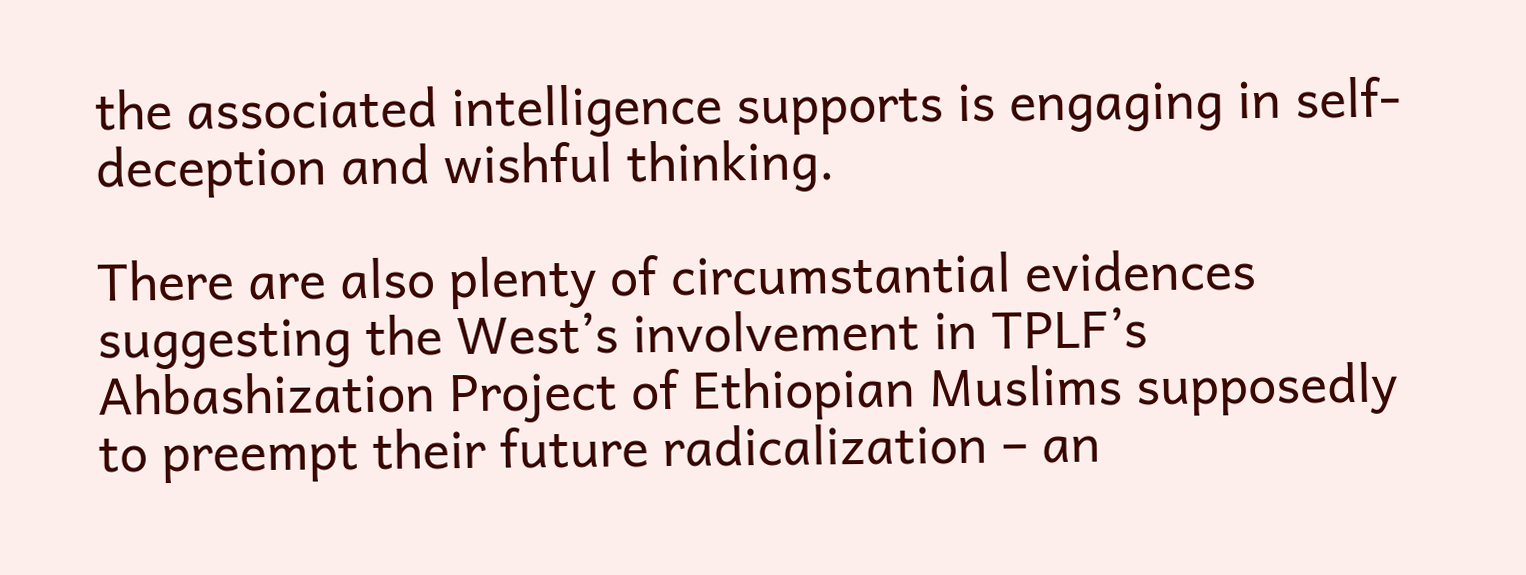the associated intelligence supports is engaging in self-deception and wishful thinking.

There are also plenty of circumstantial evidences suggesting the West’s involvement in TPLF’s Ahbashization Project of Ethiopian Muslims supposedly to preempt their future radicalization – an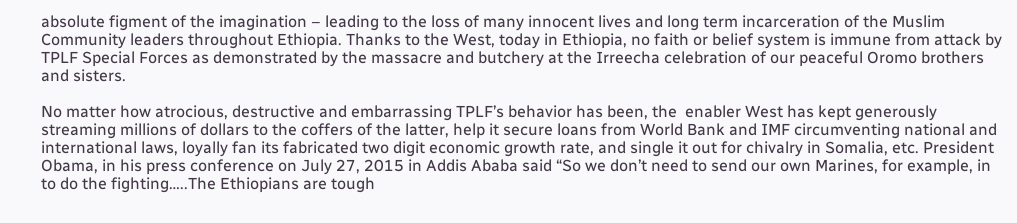absolute figment of the imagination – leading to the loss of many innocent lives and long term incarceration of the Muslim Community leaders throughout Ethiopia. Thanks to the West, today in Ethiopia, no faith or belief system is immune from attack by TPLF Special Forces as demonstrated by the massacre and butchery at the Irreecha celebration of our peaceful Oromo brothers and sisters.

No matter how atrocious, destructive and embarrassing TPLF’s behavior has been, the  enabler West has kept generously streaming millions of dollars to the coffers of the latter, help it secure loans from World Bank and IMF circumventing national and international laws, loyally fan its fabricated two digit economic growth rate, and single it out for chivalry in Somalia, etc. President Obama, in his press conference on July 27, 2015 in Addis Ababa said “So we don’t need to send our own Marines, for example, in to do the fighting…..The Ethiopians are tough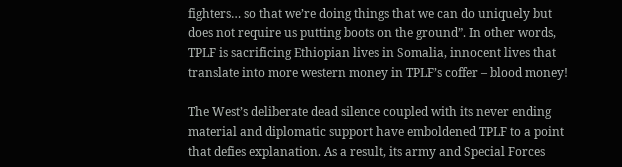fighters… so that we’re doing things that we can do uniquely but does not require us putting boots on the ground”. In other words, TPLF is sacrificing Ethiopian lives in Somalia, innocent lives that translate into more western money in TPLF’s coffer – blood money!

The West’s deliberate dead silence coupled with its never ending material and diplomatic support have emboldened TPLF to a point that defies explanation. As a result, its army and Special Forces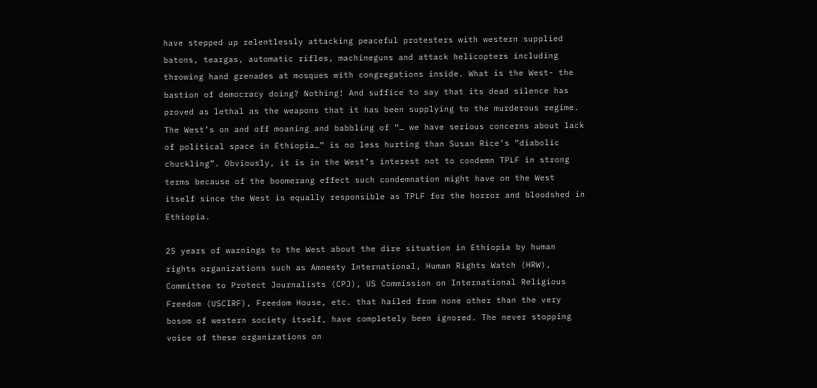have stepped up relentlessly attacking peaceful protesters with western supplied batons, teargas, automatic rifles, machineguns and attack helicopters including throwing hand grenades at mosques with congregations inside. What is the West- the bastion of democracy doing? Nothing! And suffice to say that its dead silence has proved as lethal as the weapons that it has been supplying to the murderous regime. The West’s on and off moaning and babbling of “… we have serious concerns about lack of political space in Ethiopia…” is no less hurting than Susan Rice’s “diabolic chuckling”. Obviously, it is in the West’s interest not to condemn TPLF in strong terms because of the boomerang effect such condemnation might have on the West itself since the West is equally responsible as TPLF for the horror and bloodshed in Ethiopia.

25 years of warnings to the West about the dire situation in Ethiopia by human rights organizations such as Amnesty International, Human Rights Watch (HRW), Committee to Protect Journalists (CPJ), US Commission on International Religious Freedom (USCIRF), Freedom House, etc. that hailed from none other than the very bosom of western society itself, have completely been ignored. The never stopping voice of these organizations on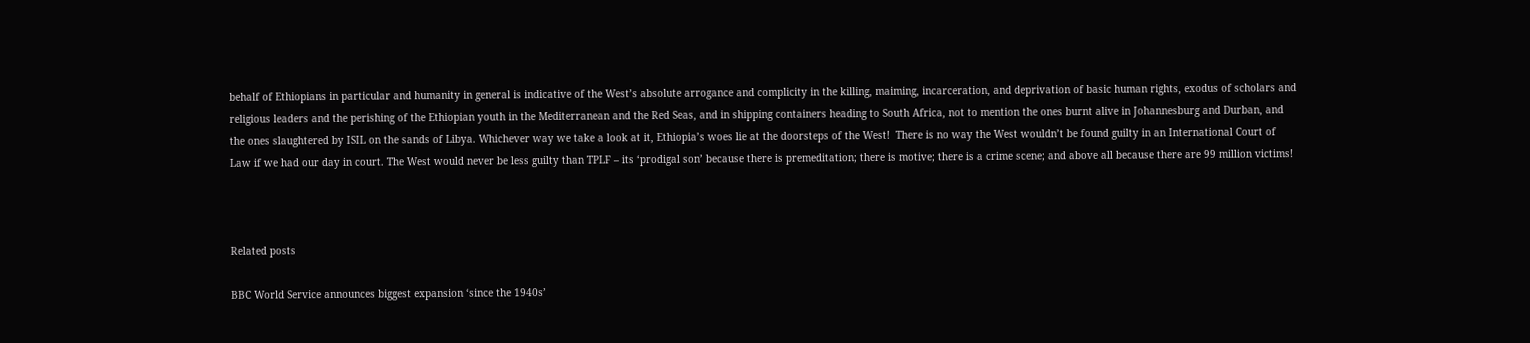behalf of Ethiopians in particular and humanity in general is indicative of the West’s absolute arrogance and complicity in the killing, maiming, incarceration, and deprivation of basic human rights, exodus of scholars and religious leaders and the perishing of the Ethiopian youth in the Mediterranean and the Red Seas, and in shipping containers heading to South Africa, not to mention the ones burnt alive in Johannesburg and Durban, and the ones slaughtered by ISIL on the sands of Libya. Whichever way we take a look at it, Ethiopia’s woes lie at the doorsteps of the West!  There is no way the West wouldn’t be found guilty in an International Court of Law if we had our day in court. The West would never be less guilty than TPLF – its ‘prodigal son’ because there is premeditation; there is motive; there is a crime scene; and above all because there are 99 million victims!



Related posts

BBC World Service announces biggest expansion ‘since the 1940s’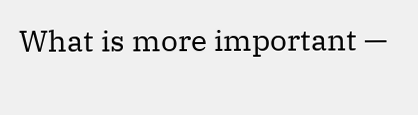What is more important —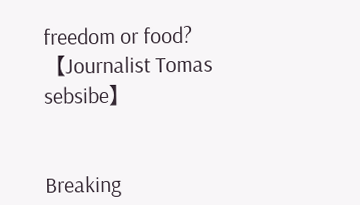freedom or food? 【Journalist Tomas sebsibe】


Breaking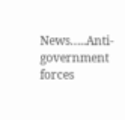News…..Anti-government forces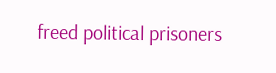freed political prisoners